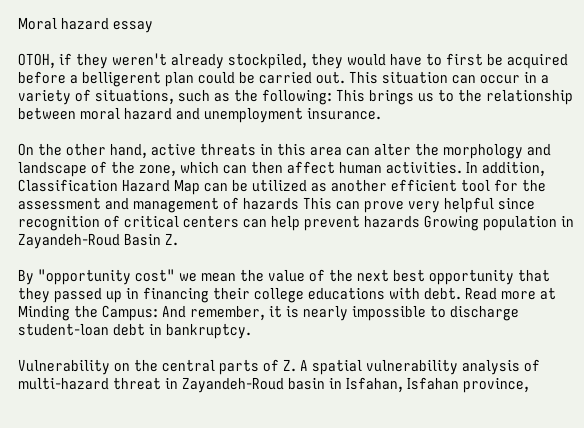Moral hazard essay

OTOH, if they weren't already stockpiled, they would have to first be acquired before a belligerent plan could be carried out. This situation can occur in a variety of situations, such as the following: This brings us to the relationship between moral hazard and unemployment insurance.

On the other hand, active threats in this area can alter the morphology and landscape of the zone, which can then affect human activities. In addition, Classification Hazard Map can be utilized as another efficient tool for the assessment and management of hazards This can prove very helpful since recognition of critical centers can help prevent hazards Growing population in Zayandeh-Roud Basin Z.

By "opportunity cost" we mean the value of the next best opportunity that they passed up in financing their college educations with debt. Read more at Minding the Campus: And remember, it is nearly impossible to discharge student-loan debt in bankruptcy.

Vulnerability on the central parts of Z. A spatial vulnerability analysis of multi-hazard threat in Zayandeh-Roud basin in Isfahan, Isfahan province,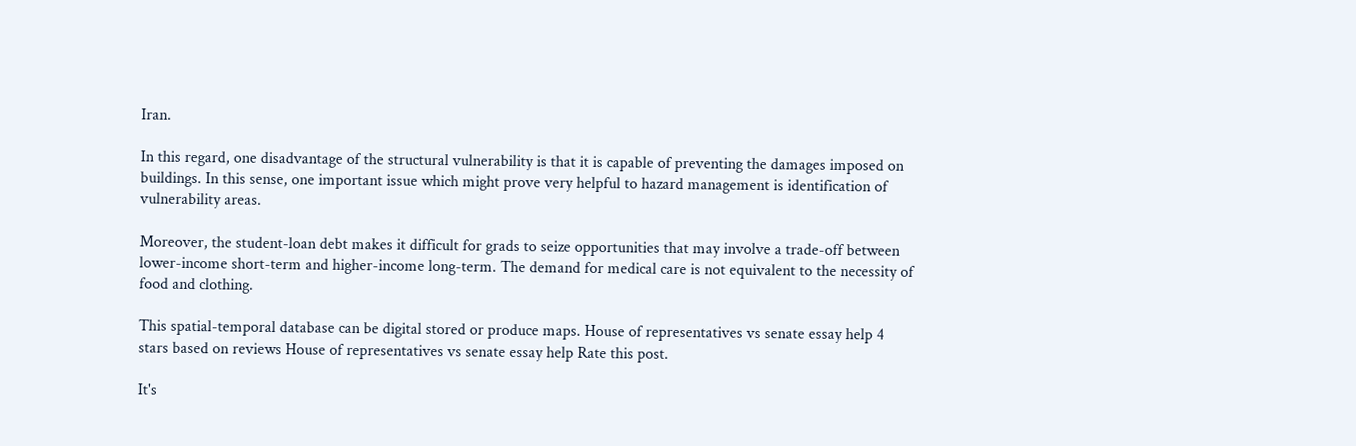Iran.

In this regard, one disadvantage of the structural vulnerability is that it is capable of preventing the damages imposed on buildings. In this sense, one important issue which might prove very helpful to hazard management is identification of vulnerability areas.

Moreover, the student-loan debt makes it difficult for grads to seize opportunities that may involve a trade-off between lower-income short-term and higher-income long-term. The demand for medical care is not equivalent to the necessity of food and clothing.

This spatial-temporal database can be digital stored or produce maps. House of representatives vs senate essay help 4 stars based on reviews House of representatives vs senate essay help Rate this post.

It's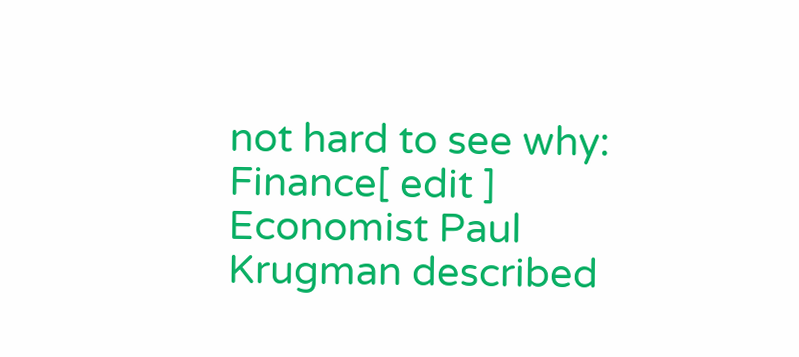not hard to see why: Finance[ edit ] Economist Paul Krugman described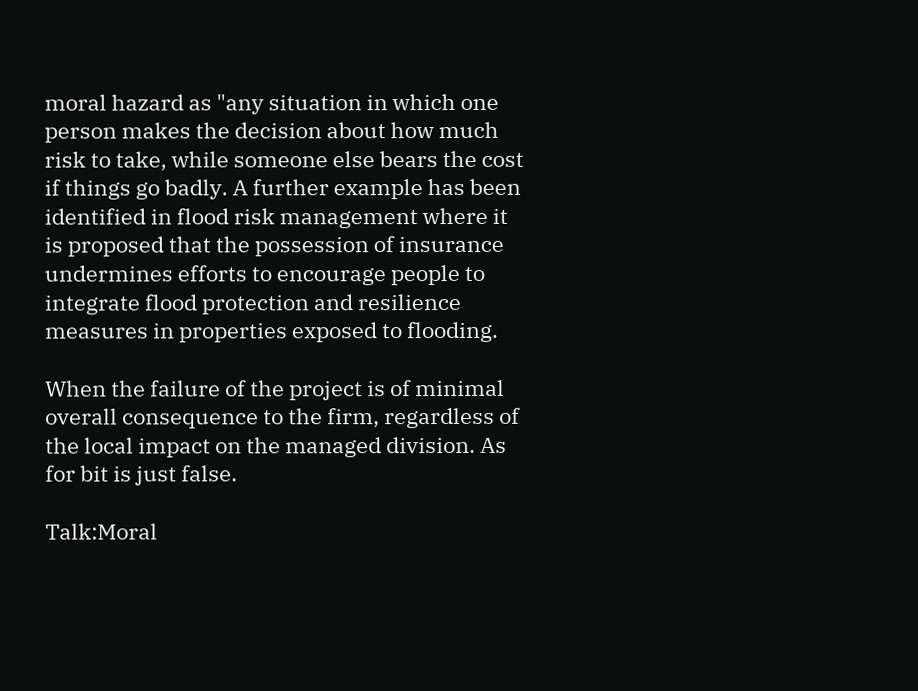moral hazard as "any situation in which one person makes the decision about how much risk to take, while someone else bears the cost if things go badly. A further example has been identified in flood risk management where it is proposed that the possession of insurance undermines efforts to encourage people to integrate flood protection and resilience measures in properties exposed to flooding.

When the failure of the project is of minimal overall consequence to the firm, regardless of the local impact on the managed division. As for bit is just false.

Talk:Moral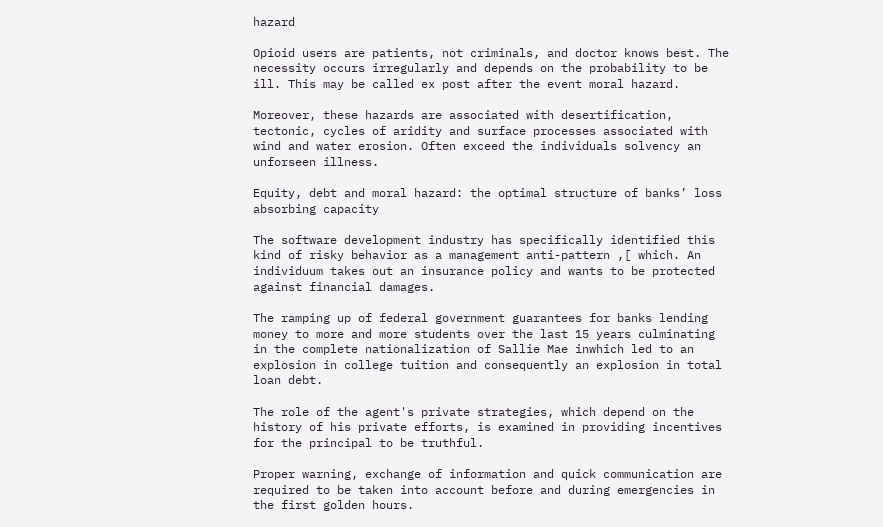hazard

Opioid users are patients, not criminals, and doctor knows best. The necessity occurs irregularly and depends on the probability to be ill. This may be called ex post after the event moral hazard.

Moreover, these hazards are associated with desertification, tectonic, cycles of aridity and surface processes associated with wind and water erosion. Often exceed the individuals solvency an unforseen illness.

Equity, debt and moral hazard: the optimal structure of banks’ loss absorbing capacity

The software development industry has specifically identified this kind of risky behavior as a management anti-pattern ,[ which. An individuum takes out an insurance policy and wants to be protected against financial damages.

The ramping up of federal government guarantees for banks lending money to more and more students over the last 15 years culminating in the complete nationalization of Sallie Mae inwhich led to an explosion in college tuition and consequently an explosion in total loan debt.

The role of the agent's private strategies, which depend on the history of his private efforts, is examined in providing incentives for the principal to be truthful.

Proper warning, exchange of information and quick communication are required to be taken into account before and during emergencies in the first golden hours.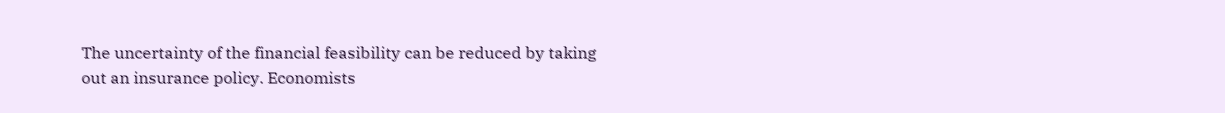The uncertainty of the financial feasibility can be reduced by taking out an insurance policy. Economists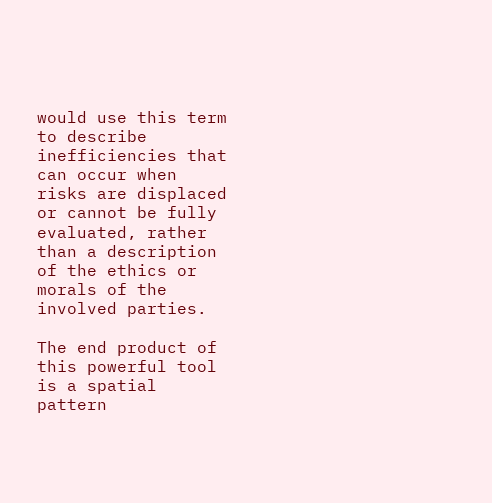would use this term to describe inefficiencies that can occur when risks are displaced or cannot be fully evaluated, rather than a description of the ethics or morals of the involved parties.

The end product of this powerful tool is a spatial pattern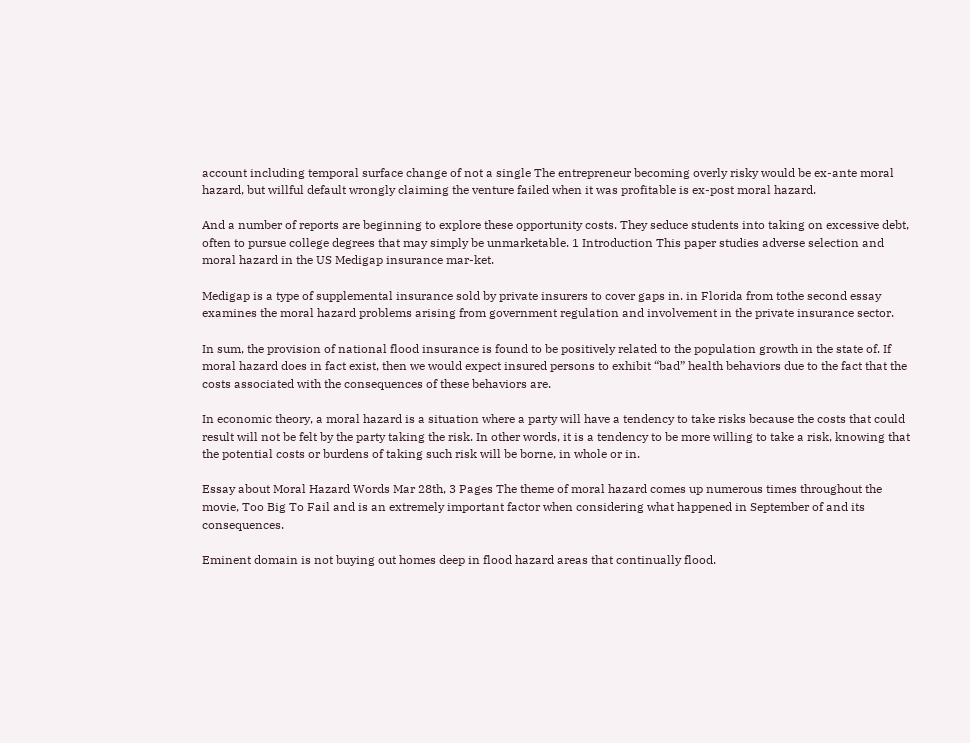account including temporal surface change of not a single The entrepreneur becoming overly risky would be ex-ante moral hazard, but willful default wrongly claiming the venture failed when it was profitable is ex-post moral hazard.

And a number of reports are beginning to explore these opportunity costs. They seduce students into taking on excessive debt, often to pursue college degrees that may simply be unmarketable. 1 Introduction This paper studies adverse selection and moral hazard in the US Medigap insurance mar-ket.

Medigap is a type of supplemental insurance sold by private insurers to cover gaps in. in Florida from tothe second essay examines the moral hazard problems arising from government regulation and involvement in the private insurance sector.

In sum, the provision of national flood insurance is found to be positively related to the population growth in the state of. If moral hazard does in fact exist, then we would expect insured persons to exhibit “bad” health behaviors due to the fact that the costs associated with the consequences of these behaviors are.

In economic theory, a moral hazard is a situation where a party will have a tendency to take risks because the costs that could result will not be felt by the party taking the risk. In other words, it is a tendency to be more willing to take a risk, knowing that the potential costs or burdens of taking such risk will be borne, in whole or in.

Essay about Moral Hazard Words Mar 28th, 3 Pages The theme of moral hazard comes up numerous times throughout the movie, Too Big To Fail and is an extremely important factor when considering what happened in September of and its consequences.

Eminent domain is not buying out homes deep in flood hazard areas that continually flood.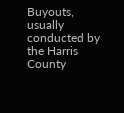Buyouts, usually conducted by the Harris County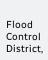Flood Control District,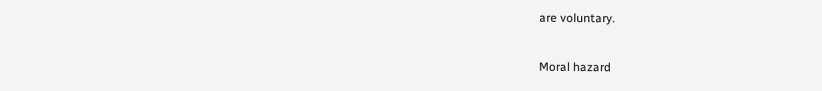are voluntary.

Moral hazard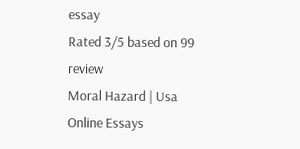essay
Rated 3/5 based on 99 review
Moral Hazard | Usa Online Essays